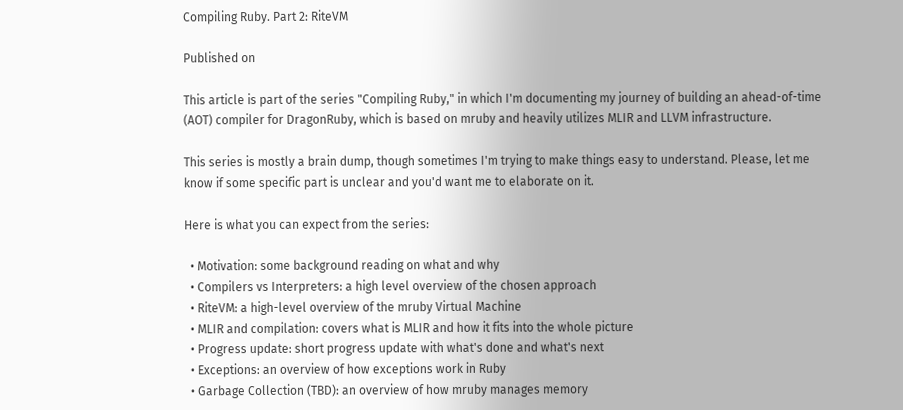Compiling Ruby. Part 2: RiteVM

Published on

This article is part of the series "Compiling Ruby," in which I'm documenting my journey of building an ahead-of-time (AOT) compiler for DragonRuby, which is based on mruby and heavily utilizes MLIR and LLVM infrastructure.

This series is mostly a brain dump, though sometimes I'm trying to make things easy to understand. Please, let me know if some specific part is unclear and you'd want me to elaborate on it.

Here is what you can expect from the series:

  • Motivation: some background reading on what and why
  • Compilers vs Interpreters: a high level overview of the chosen approach
  • RiteVM: a high-level overview of the mruby Virtual Machine
  • MLIR and compilation: covers what is MLIR and how it fits into the whole picture
  • Progress update: short progress update with what's done and what's next
  • Exceptions: an overview of how exceptions work in Ruby
  • Garbage Collection (TBD): an overview of how mruby manages memory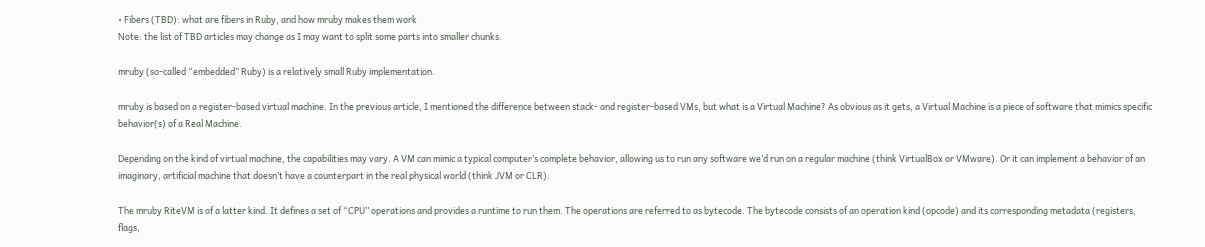• Fibers (TBD): what are fibers in Ruby, and how mruby makes them work
Note: the list of TBD articles may change as I may want to split some parts into smaller chunks.

mruby (so-called “embedded” Ruby) is a relatively small Ruby implementation.

mruby is based on a register-based virtual machine. In the previous article, I mentioned the difference between stack- and register-based VMs, but what is a Virtual Machine? As obvious as it gets, a Virtual Machine is a piece of software that mimics specific behavior(s) of a Real Machine.

Depending on the kind of virtual machine, the capabilities may vary. A VM can mimic a typical computer’s complete behavior, allowing us to run any software we’d run on a regular machine (think VirtualBox or VMware). Or it can implement a behavior of an imaginary, artificial machine that doesn’t have a counterpart in the real physical world (think JVM or CLR).

The mruby RiteVM is of a latter kind. It defines a set of “CPU” operations and provides a runtime to run them. The operations are referred to as bytecode. The bytecode consists of an operation kind (opcode) and its corresponding metadata (registers, flags,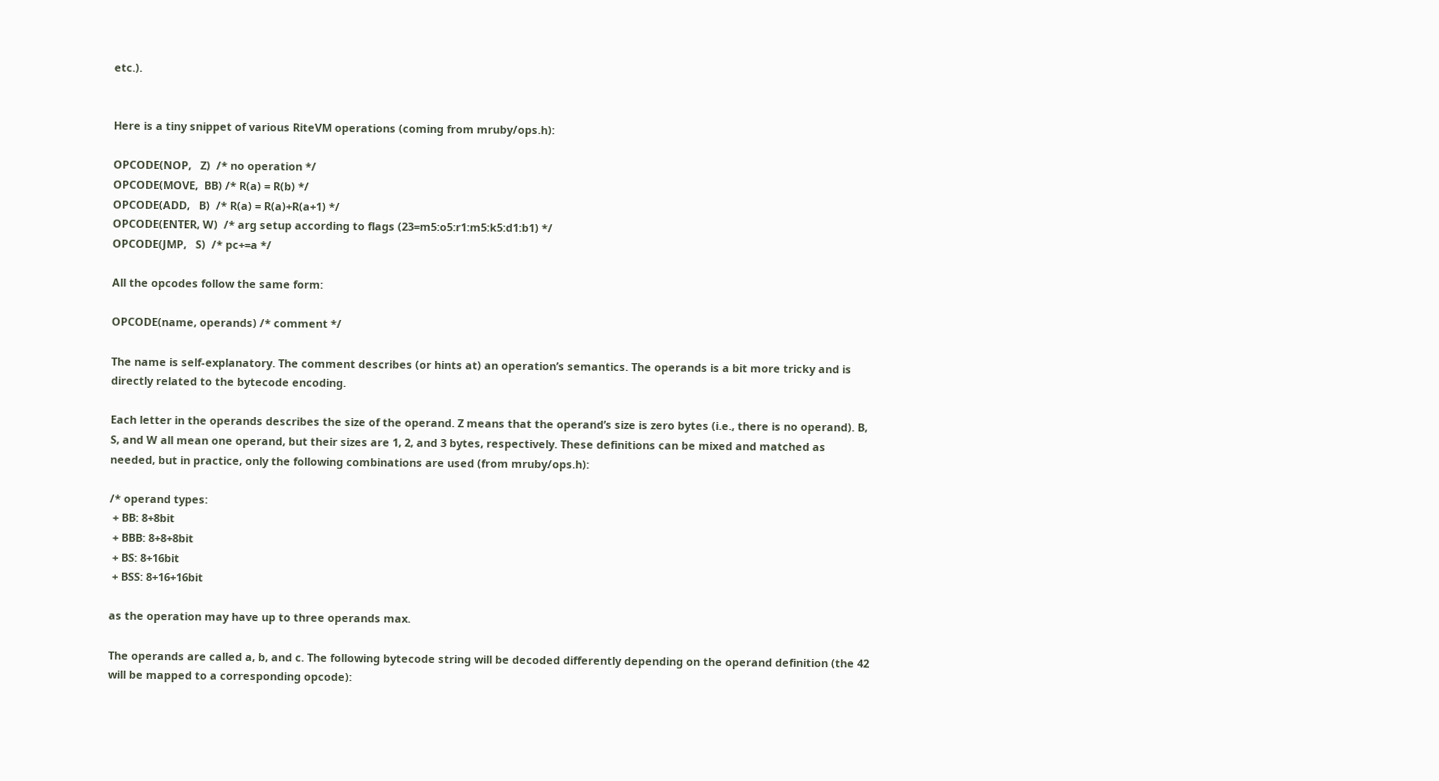etc.).


Here is a tiny snippet of various RiteVM operations (coming from mruby/ops.h):

OPCODE(NOP,   Z)  /* no operation */
OPCODE(MOVE,  BB) /* R(a) = R(b) */
OPCODE(ADD,   B)  /* R(a) = R(a)+R(a+1) */
OPCODE(ENTER, W)  /* arg setup according to flags (23=m5:o5:r1:m5:k5:d1:b1) */
OPCODE(JMP,   S)  /* pc+=a */

All the opcodes follow the same form:

OPCODE(name, operands) /* comment */

The name is self-explanatory. The comment describes (or hints at) an operation’s semantics. The operands is a bit more tricky and is directly related to the bytecode encoding.

Each letter in the operands describes the size of the operand. Z means that the operand’s size is zero bytes (i.e., there is no operand). B, S, and W all mean one operand, but their sizes are 1, 2, and 3 bytes, respectively. These definitions can be mixed and matched as needed, but in practice, only the following combinations are used (from mruby/ops.h):

/* operand types:
 + BB: 8+8bit
 + BBB: 8+8+8bit
 + BS: 8+16bit
 + BSS: 8+16+16bit

as the operation may have up to three operands max.

The operands are called a, b, and c. The following bytecode string will be decoded differently depending on the operand definition (the 42 will be mapped to a corresponding opcode):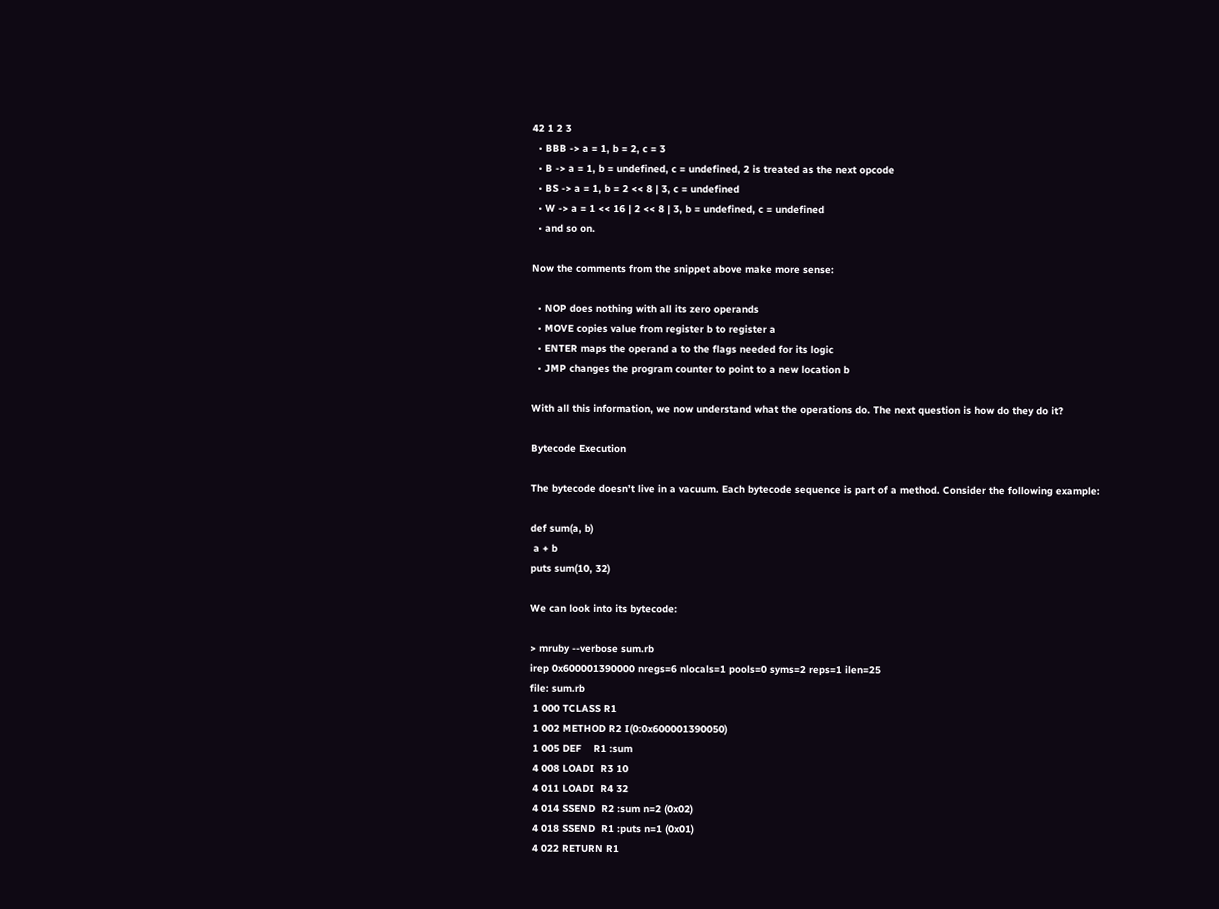42 1 2 3
  • BBB -> a = 1, b = 2, c = 3
  • B -> a = 1, b = undefined, c = undefined, 2 is treated as the next opcode
  • BS -> a = 1, b = 2 << 8 | 3, c = undefined
  • W -> a = 1 << 16 | 2 << 8 | 3, b = undefined, c = undefined
  • and so on.

Now the comments from the snippet above make more sense:

  • NOP does nothing with all its zero operands
  • MOVE copies value from register b to register a
  • ENTER maps the operand a to the flags needed for its logic
  • JMP changes the program counter to point to a new location b

With all this information, we now understand what the operations do. The next question is how do they do it?

Bytecode Execution

The bytecode doesn’t live in a vacuum. Each bytecode sequence is part of a method. Consider the following example:

def sum(a, b)
 a + b
puts sum(10, 32)

We can look into its bytecode:

> mruby --verbose sum.rb
irep 0x600001390000 nregs=6 nlocals=1 pools=0 syms=2 reps=1 ilen=25
file: sum.rb
 1 000 TCLASS R1
 1 002 METHOD R2 I(0:0x600001390050)
 1 005 DEF    R1 :sum
 4 008 LOADI  R3 10
 4 011 LOADI  R4 32
 4 014 SSEND  R2 :sum n=2 (0x02)
 4 018 SSEND  R1 :puts n=1 (0x01)
 4 022 RETURN R1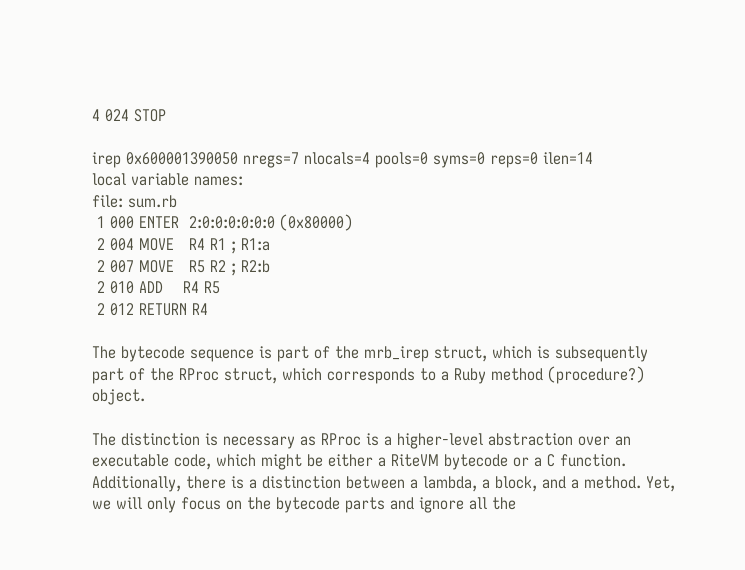4 024 STOP

irep 0x600001390050 nregs=7 nlocals=4 pools=0 syms=0 reps=0 ilen=14
local variable names:
file: sum.rb
 1 000 ENTER  2:0:0:0:0:0:0 (0x80000)
 2 004 MOVE   R4 R1 ; R1:a
 2 007 MOVE   R5 R2 ; R2:b
 2 010 ADD    R4 R5
 2 012 RETURN R4

The bytecode sequence is part of the mrb_irep struct, which is subsequently part of the RProc struct, which corresponds to a Ruby method (procedure?) object.

The distinction is necessary as RProc is a higher-level abstraction over an executable code, which might be either a RiteVM bytecode or a C function. Additionally, there is a distinction between a lambda, a block, and a method. Yet, we will only focus on the bytecode parts and ignore all the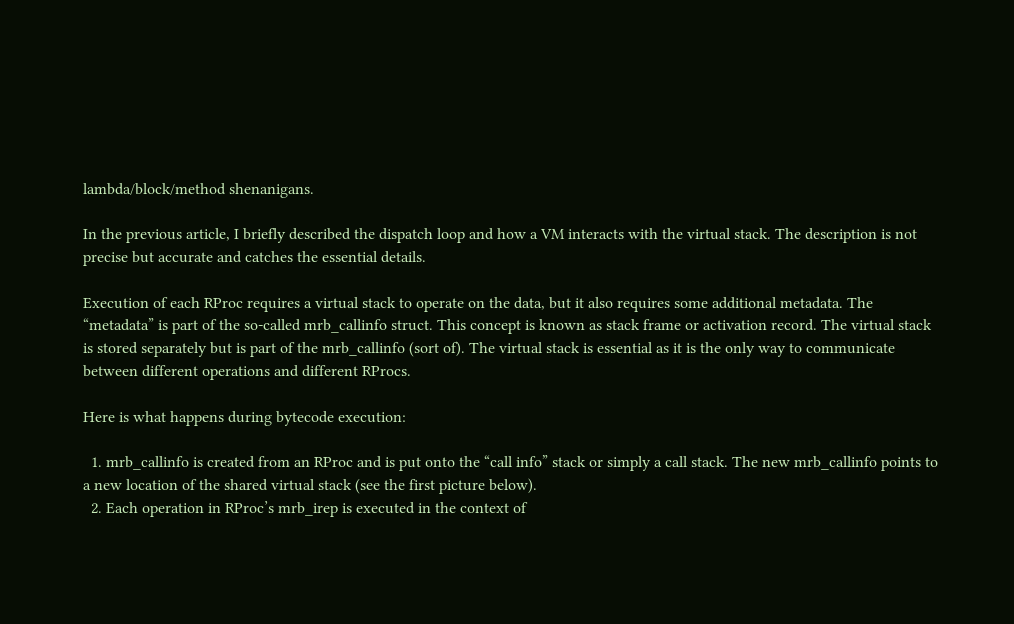lambda/block/method shenanigans.

In the previous article, I briefly described the dispatch loop and how a VM interacts with the virtual stack. The description is not precise but accurate and catches the essential details.

Execution of each RProc requires a virtual stack to operate on the data, but it also requires some additional metadata. The “metadata” is part of the so-called mrb_callinfo struct. This concept is known as stack frame or activation record. The virtual stack is stored separately but is part of the mrb_callinfo (sort of). The virtual stack is essential as it is the only way to communicate between different operations and different RProcs.

Here is what happens during bytecode execution:

  1. mrb_callinfo is created from an RProc and is put onto the “call info” stack or simply a call stack. The new mrb_callinfo points to a new location of the shared virtual stack (see the first picture below).
  2. Each operation in RProc’s mrb_irep is executed in the context of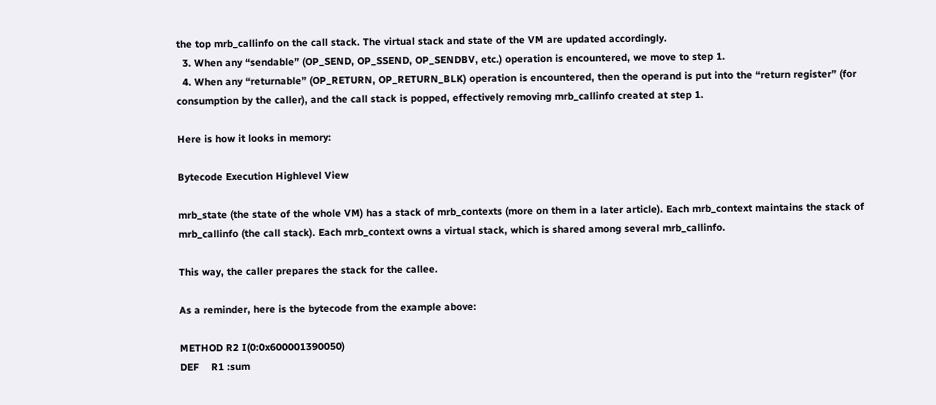the top mrb_callinfo on the call stack. The virtual stack and state of the VM are updated accordingly.
  3. When any “sendable” (OP_SEND, OP_SSEND, OP_SENDBV, etc.) operation is encountered, we move to step 1.
  4. When any “returnable” (OP_RETURN, OP_RETURN_BLK) operation is encountered, then the operand is put into the “return register” (for consumption by the caller), and the call stack is popped, effectively removing mrb_callinfo created at step 1.

Here is how it looks in memory:

Bytecode Execution Highlevel View

mrb_state (the state of the whole VM) has a stack of mrb_contexts (more on them in a later article). Each mrb_context maintains the stack of mrb_callinfo (the call stack). Each mrb_context owns a virtual stack, which is shared among several mrb_callinfo.

This way, the caller prepares the stack for the callee.

As a reminder, here is the bytecode from the example above:

METHOD R2 I(0:0x600001390050)
DEF    R1 :sum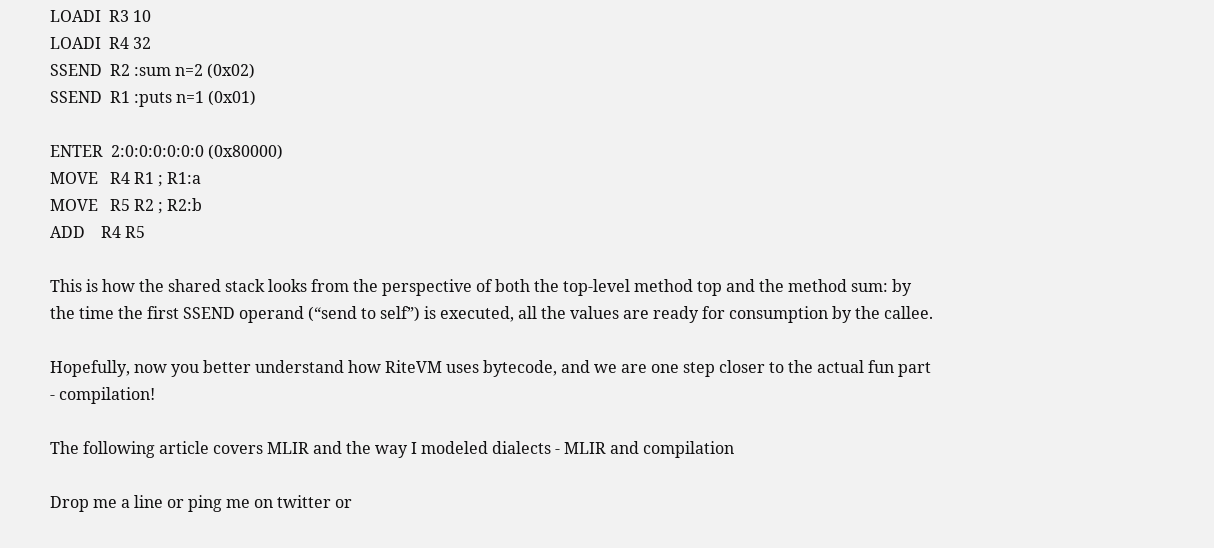LOADI  R3 10
LOADI  R4 32
SSEND  R2 :sum n=2 (0x02)
SSEND  R1 :puts n=1 (0x01)

ENTER  2:0:0:0:0:0:0 (0x80000)
MOVE   R4 R1 ; R1:a
MOVE   R5 R2 ; R2:b
ADD    R4 R5

This is how the shared stack looks from the perspective of both the top-level method top and the method sum: by the time the first SSEND operand (“send to self”) is executed, all the values are ready for consumption by the callee.

Hopefully, now you better understand how RiteVM uses bytecode, and we are one step closer to the actual fun part - compilation!

The following article covers MLIR and the way I modeled dialects - MLIR and compilation

Drop me a line or ping me on twitter or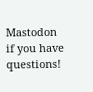Mastodon if you have questions!